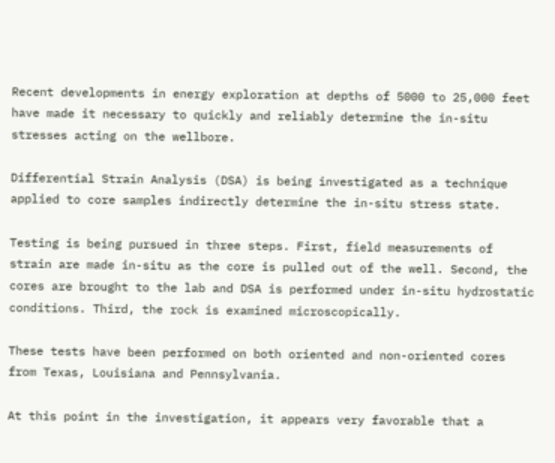Recent developments in energy exploration at depths of 5000 to 25,000 feet have made it necessary to quickly and reliably determine the in-situ stresses acting on the wellbore.

Differential Strain Analysis (DSA) is being investigated as a technique applied to core samples indirectly determine the in-situ stress state.

Testing is being pursued in three steps. First, field measurements of strain are made in-situ as the core is pulled out of the well. Second, the cores are brought to the lab and DSA is performed under in-situ hydrostatic conditions. Third, the rock is examined microscopically.

These tests have been performed on both oriented and non-oriented cores from Texas, Louisiana and Pennsylvania.

At this point in the investigation, it appears very favorable that a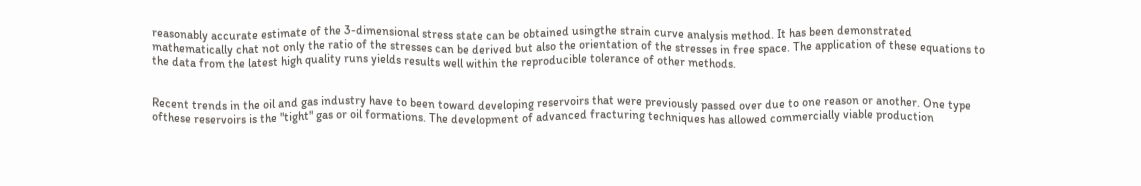reasonably accurate estimate of the 3-dimensional stress state can be obtained usingthe strain curve analysis method. It has been demonstrated mathematically chat not only the ratio of the stresses can be derived but also the orientation of the stresses in free space. The application of these equations to the data from the latest high quality runs yields results well within the reproducible tolerance of other methods.


Recent trends in the oil and gas industry have to been toward developing reservoirs that were previously passed over due to one reason or another. One type ofthese reservoirs is the "tight" gas or oil formations. The development of advanced fracturing techniques has allowed commercially viable production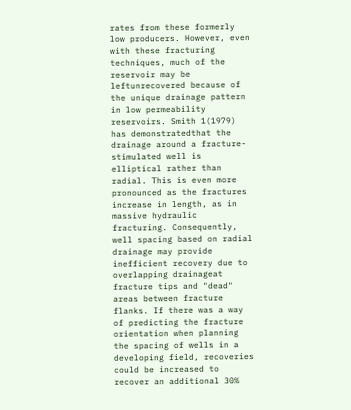rates from these formerly low producers. However, even with these fracturing techniques, much of the reservoir may be leftunrecovered because of the unique drainage pattern in low permeability reservoirs. Smith 1(1979) has demonstratedthat the drainage around a fracture-stimulated well is elliptical rather than radial. This is even more pronounced as the fractures increase in length, as in massive hydraulic fracturing. Consequently, well spacing based on radial drainage may provide inefficient recovery due to overlapping drainageat fracture tips and "dead" areas between fracture flanks. If there was a way of predicting the fracture orientation when planning the spacing of wells in a developing field, recoveries could be increased to recover an additional 30%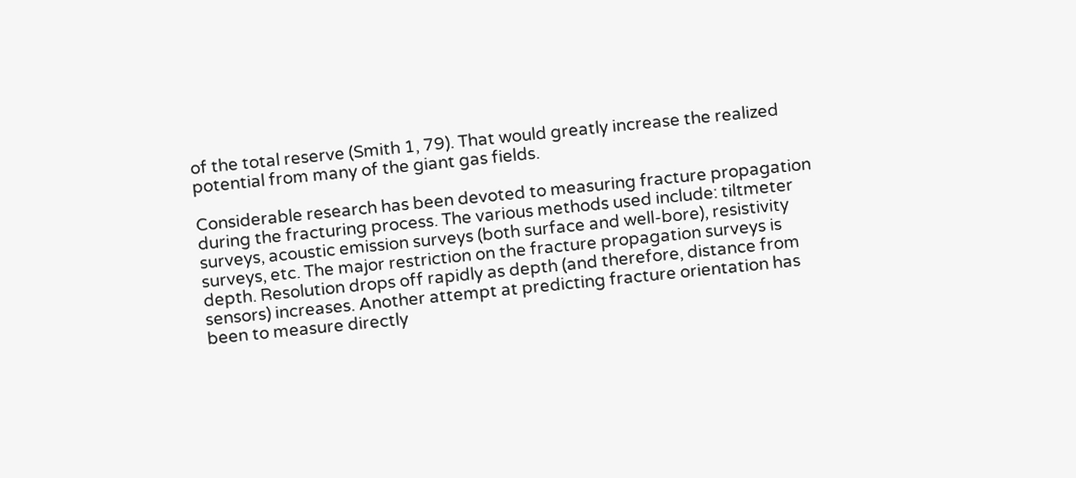of the total reserve (Smith 1, 79). That would greatly increase the realized potential from many of the giant gas fields.

Considerable research has been devoted to measuring fracture propagation during the fracturing process. The various methods used include: tiltmeter surveys, acoustic emission surveys (both surface and well-bore), resistivity surveys, etc. The major restriction on the fracture propagation surveys is depth. Resolution drops off rapidly as depth (and therefore, distance from sensors) increases. Another attempt at predicting fracture orientation has been to measure directly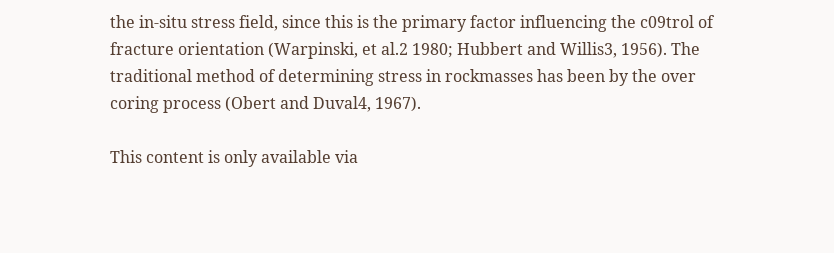the in-situ stress field, since this is the primary factor influencing the c09trol of fracture orientation (Warpinski, et al.2 1980; Hubbert and Willis3, 1956). The traditional method of determining stress in rockmasses has been by the over coring process (Obert and Duval4, 1967).

This content is only available via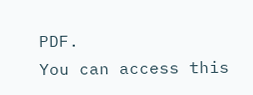PDF.
You can access this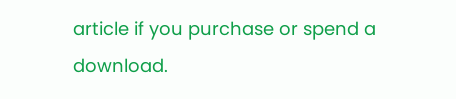article if you purchase or spend a download.